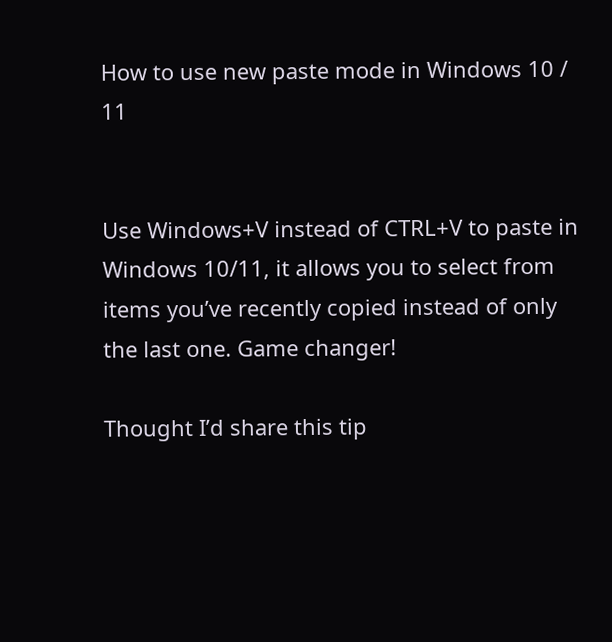How to use new paste mode in Windows 10 / 11


Use Windows+V instead of CTRL+V to paste in Windows 10/11, it allows you to select from items you’ve recently copied instead of only the last one. Game changer!

Thought I’d share this tip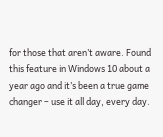for those that aren’t aware. Found this feature in Windows 10 about a year ago and it’s been a true game changer – use it all day, every day.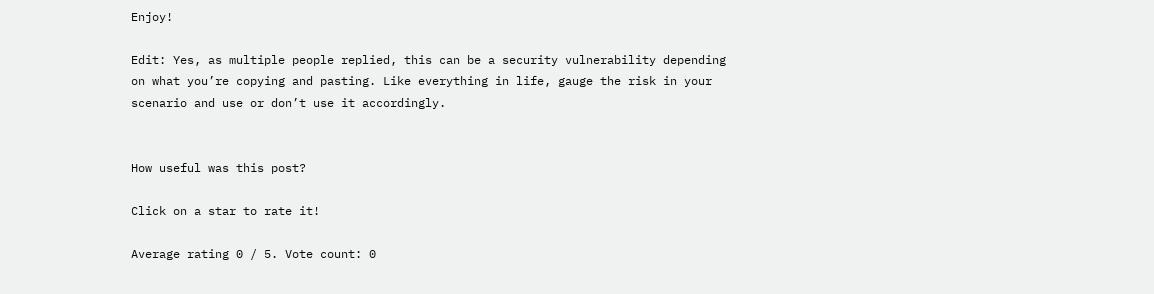Enjoy!

Edit: Yes, as multiple people replied, this can be a security vulnerability depending on what you’re copying and pasting. Like everything in life, gauge the risk in your scenario and use or don’t use it accordingly.


How useful was this post?

Click on a star to rate it!

Average rating 0 / 5. Vote count: 0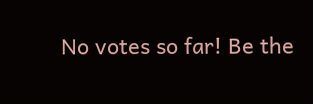No votes so far! Be the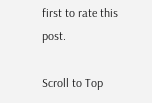first to rate this post.

Scroll to Top